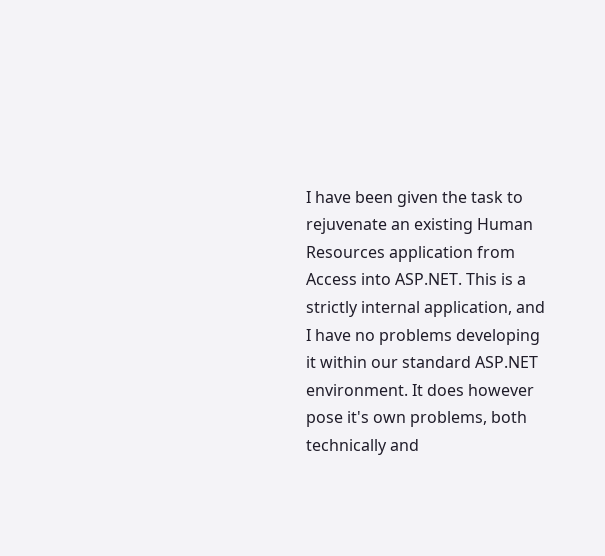I have been given the task to rejuvenate an existing Human Resources application from Access into ASP.NET. This is a strictly internal application, and I have no problems developing it within our standard ASP.NET environment. It does however pose it's own problems, both technically and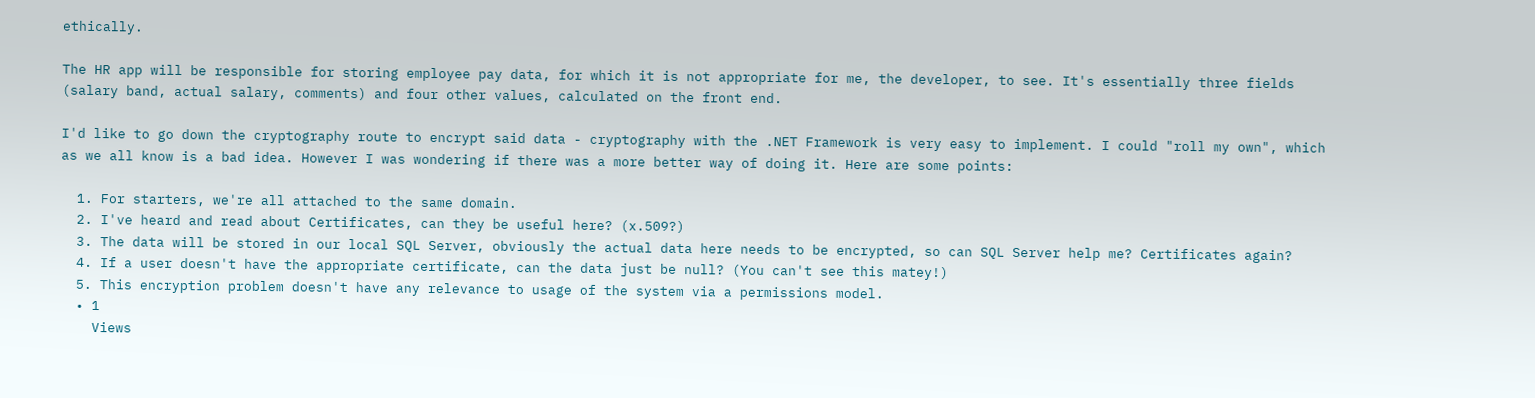ethically.

The HR app will be responsible for storing employee pay data, for which it is not appropriate for me, the developer, to see. It's essentially three fields (salary band, actual salary, comments) and four other values, calculated on the front end.

I'd like to go down the cryptography route to encrypt said data - cryptography with the .NET Framework is very easy to implement. I could "roll my own", which as we all know is a bad idea. However I was wondering if there was a more better way of doing it. Here are some points:

  1. For starters, we're all attached to the same domain.
  2. I've heard and read about Certificates, can they be useful here? (x.509?)
  3. The data will be stored in our local SQL Server, obviously the actual data here needs to be encrypted, so can SQL Server help me? Certificates again?
  4. If a user doesn't have the appropriate certificate, can the data just be null? (You can't see this matey!)
  5. This encryption problem doesn't have any relevance to usage of the system via a permissions model.
  • 1
    Views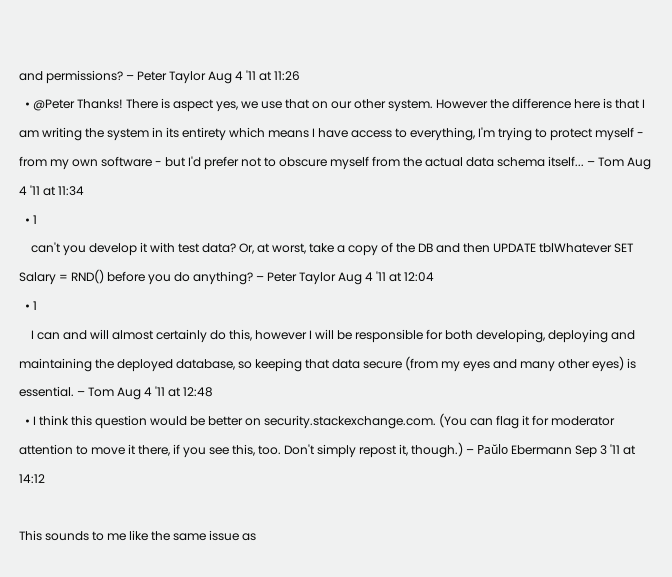and permissions? – Peter Taylor Aug 4 '11 at 11:26
  • @Peter Thanks! There is aspect yes, we use that on our other system. However the difference here is that I am writing the system in its entirety which means I have access to everything, I'm trying to protect myself - from my own software - but I'd prefer not to obscure myself from the actual data schema itself... – Tom Aug 4 '11 at 11:34
  • 1
    can't you develop it with test data? Or, at worst, take a copy of the DB and then UPDATE tblWhatever SET Salary = RND() before you do anything? – Peter Taylor Aug 4 '11 at 12:04
  • 1
    I can and will almost certainly do this, however I will be responsible for both developing, deploying and maintaining the deployed database, so keeping that data secure (from my eyes and many other eyes) is essential. – Tom Aug 4 '11 at 12:48
  • I think this question would be better on security.stackexchange.com. (You can flag it for moderator attention to move it there, if you see this, too. Don't simply repost it, though.) – Paŭlo Ebermann Sep 3 '11 at 14:12

This sounds to me like the same issue as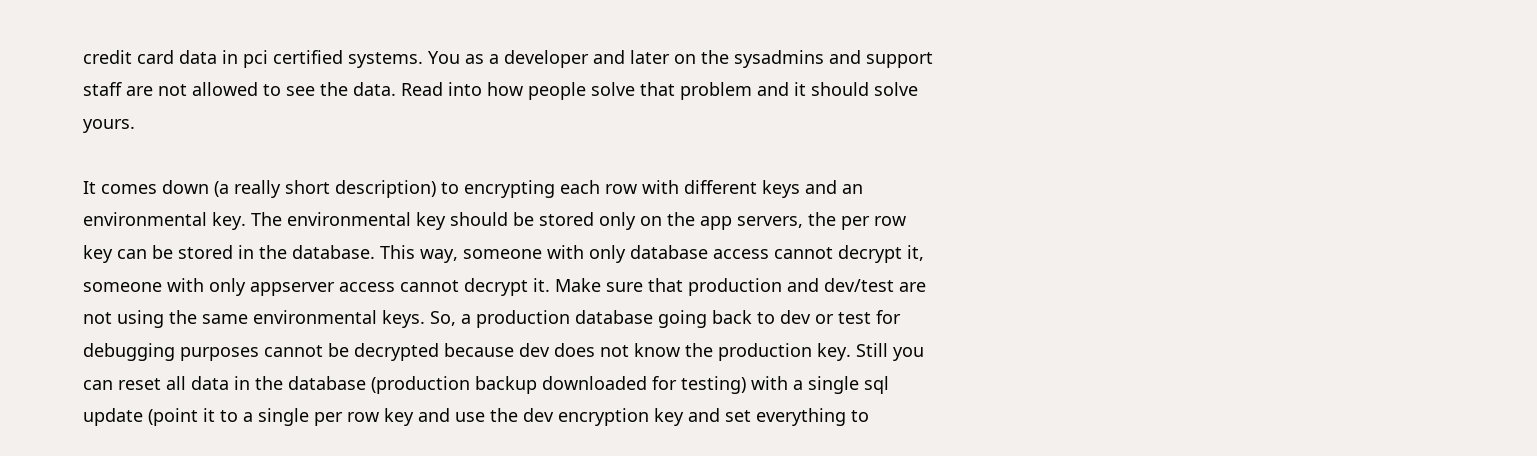credit card data in pci certified systems. You as a developer and later on the sysadmins and support staff are not allowed to see the data. Read into how people solve that problem and it should solve yours.

It comes down (a really short description) to encrypting each row with different keys and an environmental key. The environmental key should be stored only on the app servers, the per row key can be stored in the database. This way, someone with only database access cannot decrypt it, someone with only appserver access cannot decrypt it. Make sure that production and dev/test are not using the same environmental keys. So, a production database going back to dev or test for debugging purposes cannot be decrypted because dev does not know the production key. Still you can reset all data in the database (production backup downloaded for testing) with a single sql update (point it to a single per row key and use the dev encryption key and set everything to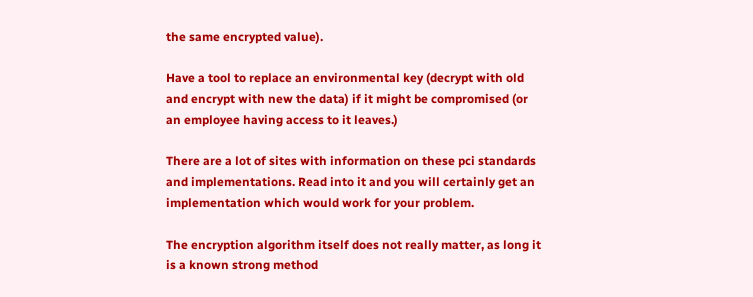the same encrypted value).

Have a tool to replace an environmental key (decrypt with old and encrypt with new the data) if it might be compromised (or an employee having access to it leaves.)

There are a lot of sites with information on these pci standards and implementations. Read into it and you will certainly get an implementation which would work for your problem.

The encryption algorithm itself does not really matter, as long it is a known strong method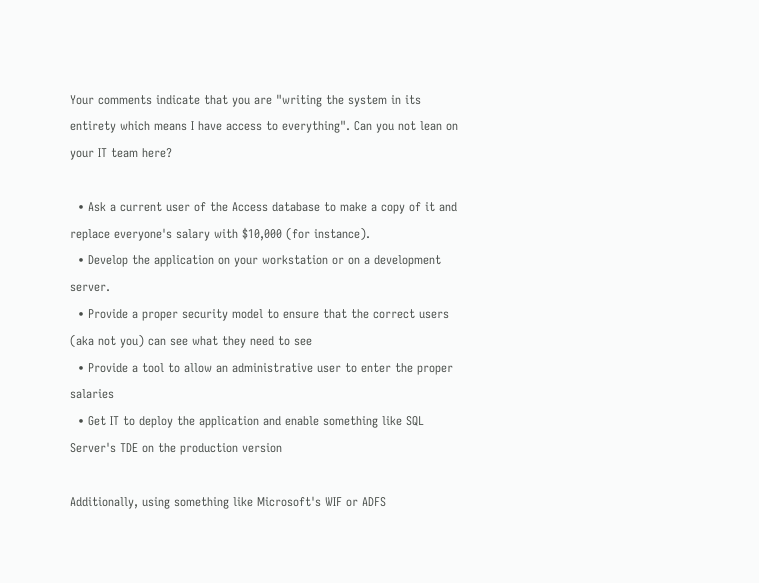Your comments indicate that you are "writing the system in its entirety which means I have access to everything". Can you not lean on your IT team here?

  • Ask a current user of the Access database to make a copy of it and replace everyone's salary with $10,000 (for instance).
  • Develop the application on your workstation or on a development server.
  • Provide a proper security model to ensure that the correct users (aka not you) can see what they need to see
  • Provide a tool to allow an administrative user to enter the proper salaries
  • Get IT to deploy the application and enable something like SQL Server's TDE on the production version

Additionally, using something like Microsoft's WIF or ADFS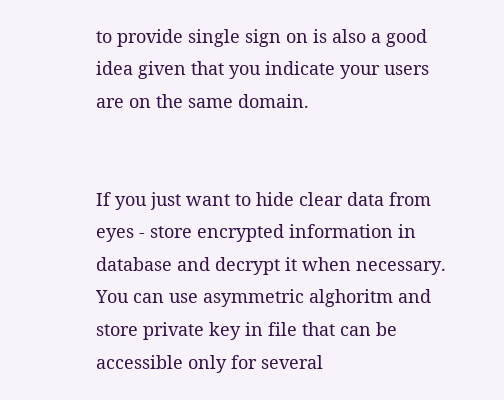to provide single sign on is also a good idea given that you indicate your users are on the same domain.


If you just want to hide clear data from eyes - store encrypted information in database and decrypt it when necessary. You can use asymmetric alghoritm and store private key in file that can be accessible only for several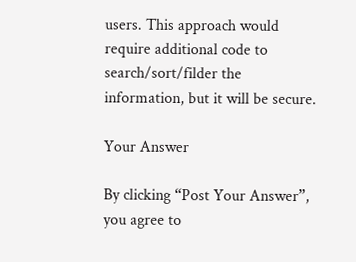users. This approach would require additional code to search/sort/filder the information, but it will be secure.

Your Answer

By clicking “Post Your Answer”, you agree to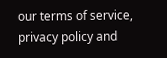our terms of service, privacy policy and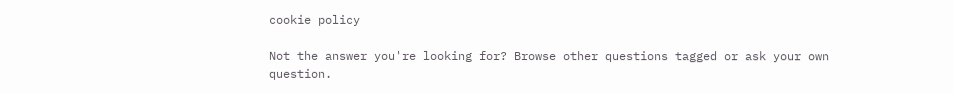cookie policy

Not the answer you're looking for? Browse other questions tagged or ask your own question.